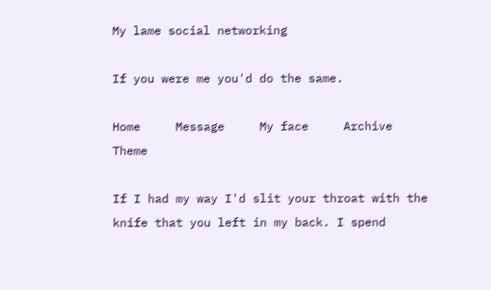My lame social networking

If you were me you'd do the same.

Home     Message     My face     Archive     Theme

If I had my way I'd slit your throat with the knife that you left in my back. I spend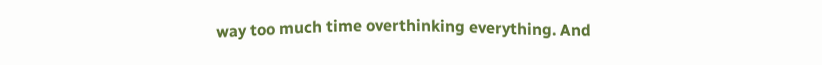way too much time overthinking everything. And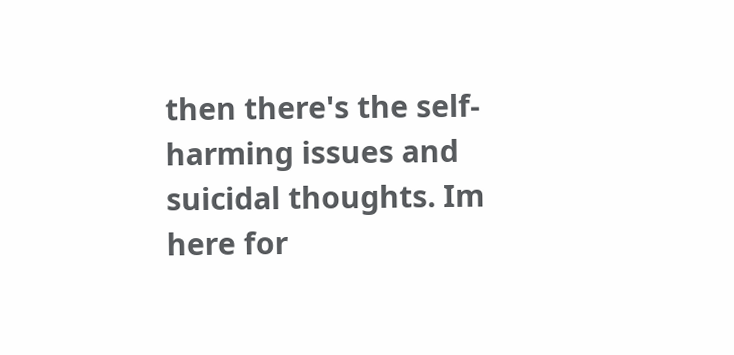then there's the self-harming issues and suicidal thoughts. Im here for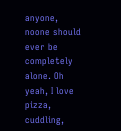anyone, noone should ever be completely alone. Oh yeah, I love pizza, cuddling,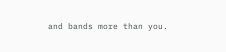and bands more than you.